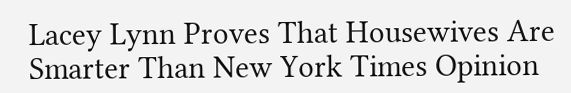Lacey Lynn Proves That Housewives Are Smarter Than New York Times Opinion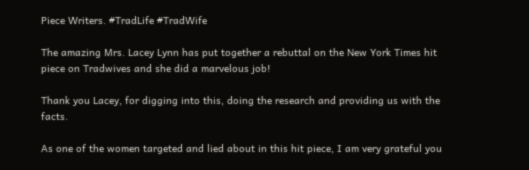Piece Writers. #TradLife #TradWife

The amazing Mrs. Lacey Lynn has put together a rebuttal on the New York Times hit piece on Tradwives and she did a marvelous job!

Thank you Lacey, for digging into this, doing the research and providing us with the facts.

As one of the women targeted and lied about in this hit piece, I am very grateful you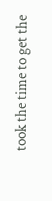took the time to get the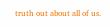truth out about all of us.